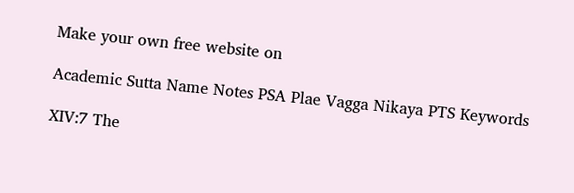Make your own free website on

Academic Sutta Name Notes PSA Plae Vagga Nikaya PTS Keywords

XIV:7 The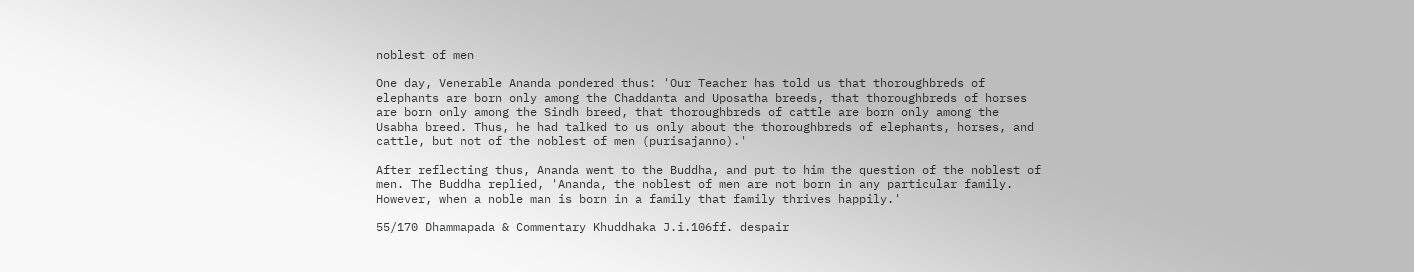noblest of men

One day, Venerable Ananda pondered thus: 'Our Teacher has told us that thoroughbreds of elephants are born only among the Chaddanta and Uposatha breeds, that thoroughbreds of horses are born only among the Sindh breed, that thoroughbreds of cattle are born only among the Usabha breed. Thus, he had talked to us only about the thoroughbreds of elephants, horses, and cattle, but not of the noblest of men (purisajanno).'

After reflecting thus, Ananda went to the Buddha, and put to him the question of the noblest of men. The Buddha replied, 'Ananda, the noblest of men are not born in any particular family. However, when a noble man is born in a family that family thrives happily.'

55/170 Dhammapada & Commentary Khuddhaka J.i.106ff. despair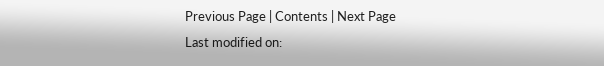Previous Page | Contents | Next Page
Last modified on: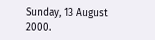Sunday, 13 August 2000.